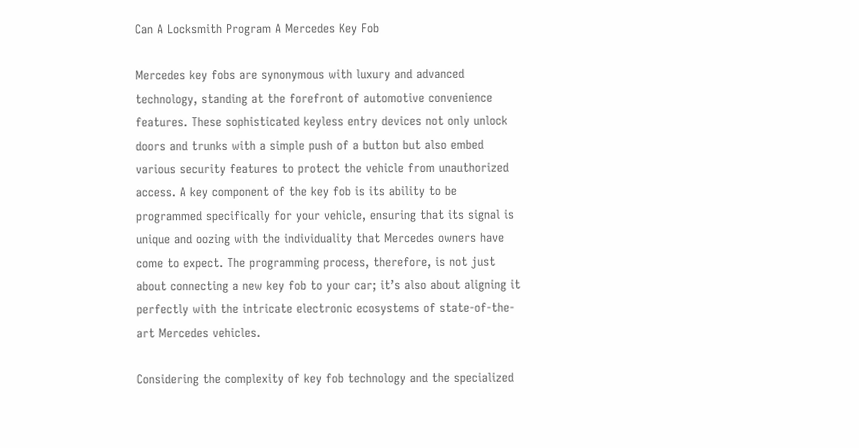Can A Locksmith Program A Mercedes Key Fob

Mercedes key fobs are synonymous with luxury and advanced technology, standing at the forefront of automotive convenience features. These sophisticated keyless entry devices not only unlock doors and trunks with a simple push of a button but also embed various security features to protect the vehicle from unauthorized access. A key component of the key fob is its ability to be programmed specifically for your vehicle, ensuring that its signal is unique and oozing with the individuality that Mercedes owners have come to expect. The programming process, therefore, is not just about connecting a new key fob to your car; it’s also about aligning it perfectly with the intricate electronic ecosystems of state-of-the-art Mercedes vehicles.

Considering the complexity of key fob technology and the specialized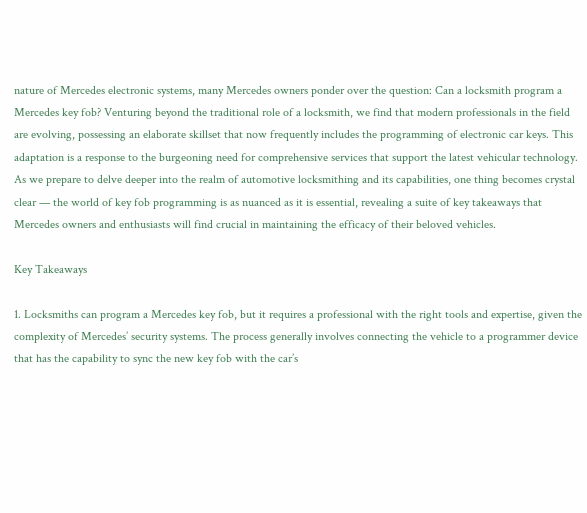nature of Mercedes electronic systems, many Mercedes owners ponder over the question: Can a locksmith program a Mercedes key fob? Venturing beyond the traditional role of a locksmith, we find that modern professionals in the field are evolving, possessing an elaborate skillset that now frequently includes the programming of electronic car keys. This adaptation is a response to the burgeoning need for comprehensive services that support the latest vehicular technology. As we prepare to delve deeper into the realm of automotive locksmithing and its capabilities, one thing becomes crystal clear — the world of key fob programming is as nuanced as it is essential, revealing a suite of key takeaways that Mercedes owners and enthusiasts will find crucial in maintaining the efficacy of their beloved vehicles.

Key Takeaways

1. Locksmiths can program a Mercedes key fob, but it requires a professional with the right tools and expertise, given the complexity of Mercedes’ security systems. The process generally involves connecting the vehicle to a programmer device that has the capability to sync the new key fob with the car’s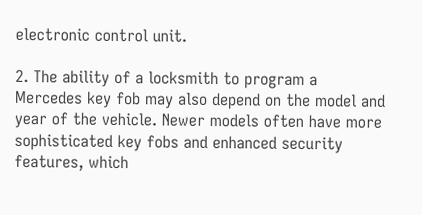electronic control unit.

2. The ability of a locksmith to program a Mercedes key fob may also depend on the model and year of the vehicle. Newer models often have more sophisticated key fobs and enhanced security features, which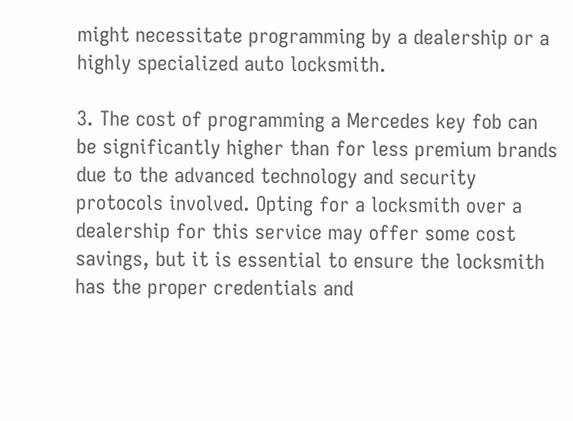might necessitate programming by a dealership or a highly specialized auto locksmith.

3. The cost of programming a Mercedes key fob can be significantly higher than for less premium brands due to the advanced technology and security protocols involved. Opting for a locksmith over a dealership for this service may offer some cost savings, but it is essential to ensure the locksmith has the proper credentials and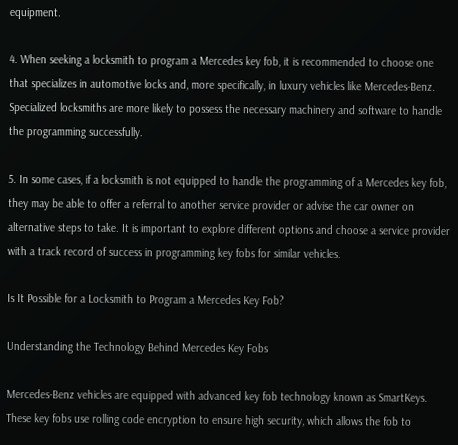equipment.

4. When seeking a locksmith to program a Mercedes key fob, it is recommended to choose one that specializes in automotive locks and, more specifically, in luxury vehicles like Mercedes-Benz. Specialized locksmiths are more likely to possess the necessary machinery and software to handle the programming successfully.

5. In some cases, if a locksmith is not equipped to handle the programming of a Mercedes key fob, they may be able to offer a referral to another service provider or advise the car owner on alternative steps to take. It is important to explore different options and choose a service provider with a track record of success in programming key fobs for similar vehicles.

Is It Possible for a Locksmith to Program a Mercedes Key Fob?

Understanding the Technology Behind Mercedes Key Fobs

Mercedes-Benz vehicles are equipped with advanced key fob technology known as SmartKeys. These key fobs use rolling code encryption to ensure high security, which allows the fob to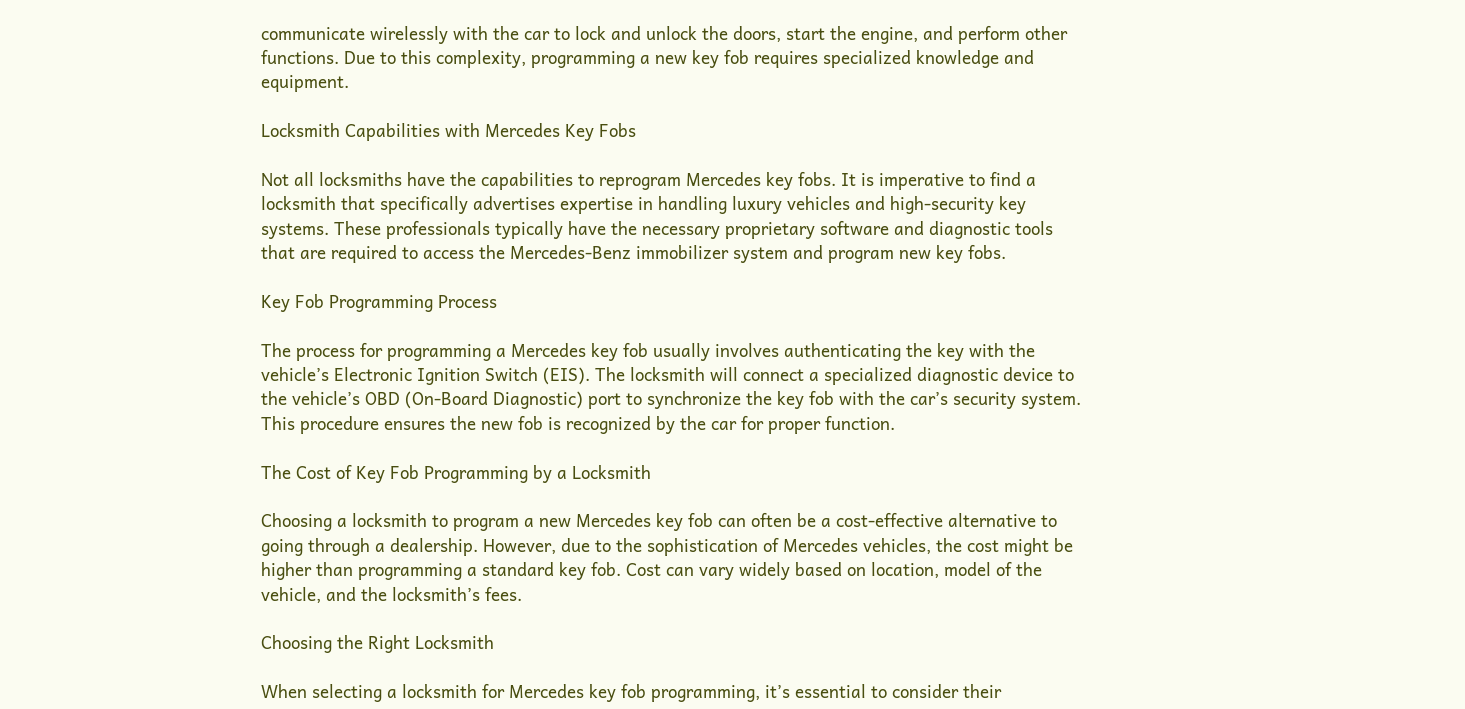communicate wirelessly with the car to lock and unlock the doors, start the engine, and perform other functions. Due to this complexity, programming a new key fob requires specialized knowledge and equipment.

Locksmith Capabilities with Mercedes Key Fobs

Not all locksmiths have the capabilities to reprogram Mercedes key fobs. It is imperative to find a locksmith that specifically advertises expertise in handling luxury vehicles and high-security key systems. These professionals typically have the necessary proprietary software and diagnostic tools that are required to access the Mercedes-Benz immobilizer system and program new key fobs.

Key Fob Programming Process

The process for programming a Mercedes key fob usually involves authenticating the key with the vehicle’s Electronic Ignition Switch (EIS). The locksmith will connect a specialized diagnostic device to the vehicle’s OBD (On-Board Diagnostic) port to synchronize the key fob with the car’s security system. This procedure ensures the new fob is recognized by the car for proper function.

The Cost of Key Fob Programming by a Locksmith

Choosing a locksmith to program a new Mercedes key fob can often be a cost-effective alternative to going through a dealership. However, due to the sophistication of Mercedes vehicles, the cost might be higher than programming a standard key fob. Cost can vary widely based on location, model of the vehicle, and the locksmith’s fees.

Choosing the Right Locksmith

When selecting a locksmith for Mercedes key fob programming, it’s essential to consider their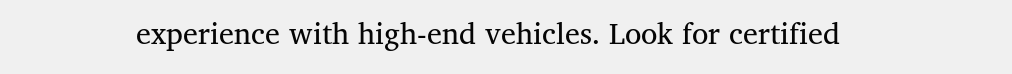experience with high-end vehicles. Look for certified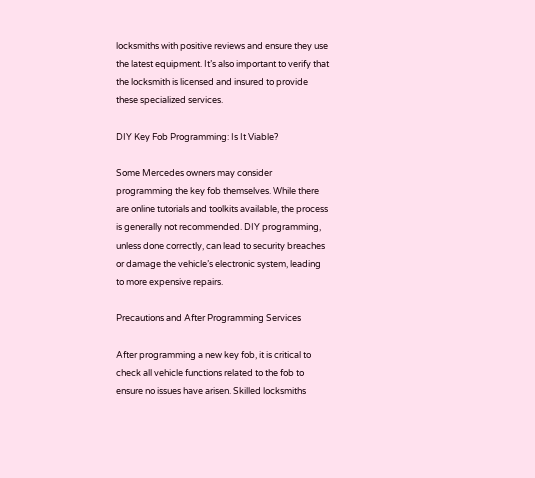locksmiths with positive reviews and ensure they use the latest equipment. It’s also important to verify that the locksmith is licensed and insured to provide these specialized services.

DIY Key Fob Programming: Is It Viable?

Some Mercedes owners may consider programming the key fob themselves. While there are online tutorials and toolkits available, the process is generally not recommended. DIY programming, unless done correctly, can lead to security breaches or damage the vehicle’s electronic system, leading to more expensive repairs.

Precautions and After Programming Services

After programming a new key fob, it is critical to check all vehicle functions related to the fob to ensure no issues have arisen. Skilled locksmiths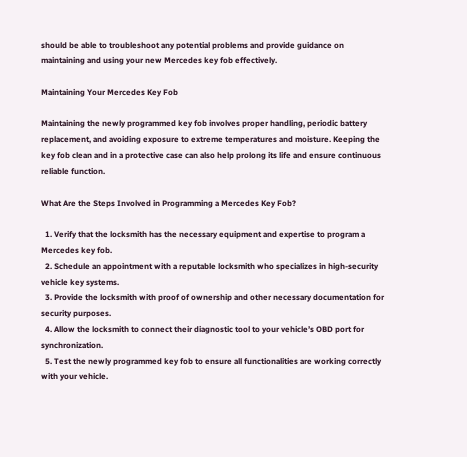should be able to troubleshoot any potential problems and provide guidance on maintaining and using your new Mercedes key fob effectively.

Maintaining Your Mercedes Key Fob

Maintaining the newly programmed key fob involves proper handling, periodic battery replacement, and avoiding exposure to extreme temperatures and moisture. Keeping the key fob clean and in a protective case can also help prolong its life and ensure continuous reliable function.

What Are the Steps Involved in Programming a Mercedes Key Fob?

  1. Verify that the locksmith has the necessary equipment and expertise to program a Mercedes key fob.
  2. Schedule an appointment with a reputable locksmith who specializes in high-security vehicle key systems.
  3. Provide the locksmith with proof of ownership and other necessary documentation for security purposes.
  4. Allow the locksmith to connect their diagnostic tool to your vehicle’s OBD port for synchronization.
  5. Test the newly programmed key fob to ensure all functionalities are working correctly with your vehicle.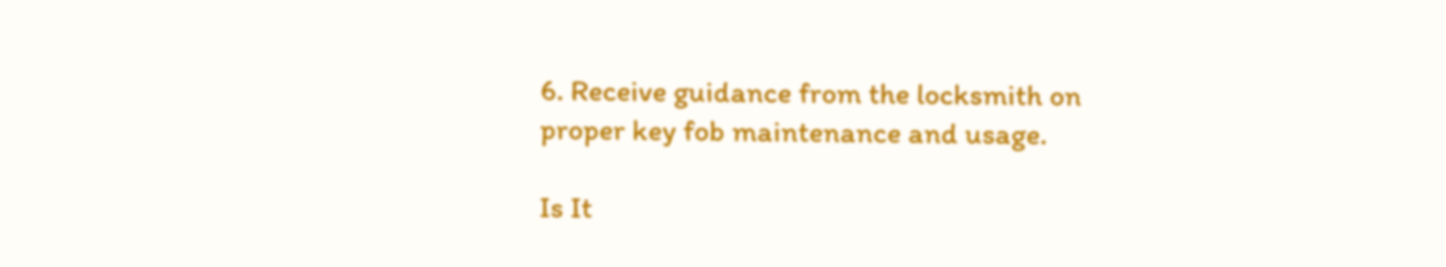6. Receive guidance from the locksmith on proper key fob maintenance and usage.

Is It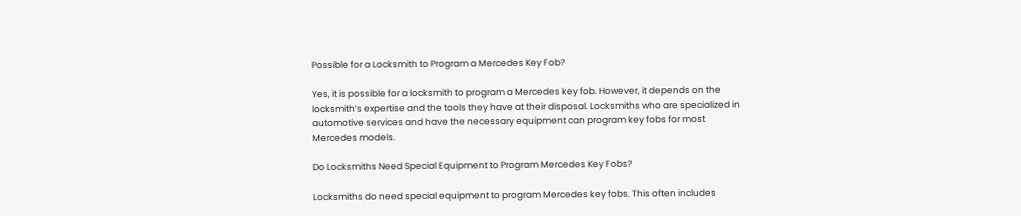Possible for a Locksmith to Program a Mercedes Key Fob?

Yes, it is possible for a locksmith to program a Mercedes key fob. However, it depends on the locksmith’s expertise and the tools they have at their disposal. Locksmiths who are specialized in automotive services and have the necessary equipment can program key fobs for most Mercedes models.

Do Locksmiths Need Special Equipment to Program Mercedes Key Fobs?

Locksmiths do need special equipment to program Mercedes key fobs. This often includes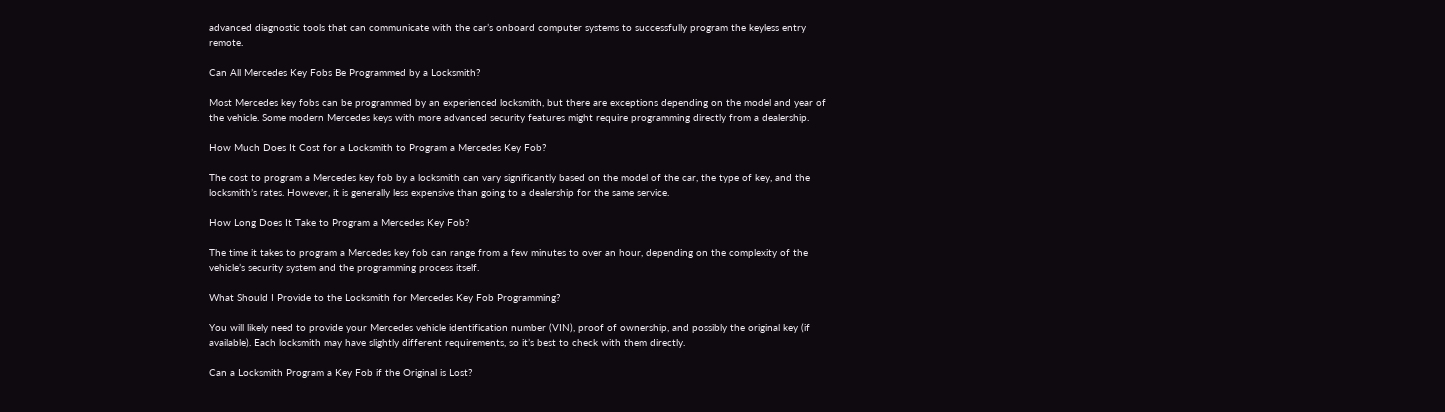advanced diagnostic tools that can communicate with the car’s onboard computer systems to successfully program the keyless entry remote.

Can All Mercedes Key Fobs Be Programmed by a Locksmith?

Most Mercedes key fobs can be programmed by an experienced locksmith, but there are exceptions depending on the model and year of the vehicle. Some modern Mercedes keys with more advanced security features might require programming directly from a dealership.

How Much Does It Cost for a Locksmith to Program a Mercedes Key Fob?

The cost to program a Mercedes key fob by a locksmith can vary significantly based on the model of the car, the type of key, and the locksmith’s rates. However, it is generally less expensive than going to a dealership for the same service.

How Long Does It Take to Program a Mercedes Key Fob?

The time it takes to program a Mercedes key fob can range from a few minutes to over an hour, depending on the complexity of the vehicle’s security system and the programming process itself.

What Should I Provide to the Locksmith for Mercedes Key Fob Programming?

You will likely need to provide your Mercedes vehicle identification number (VIN), proof of ownership, and possibly the original key (if available). Each locksmith may have slightly different requirements, so it’s best to check with them directly.

Can a Locksmith Program a Key Fob if the Original is Lost?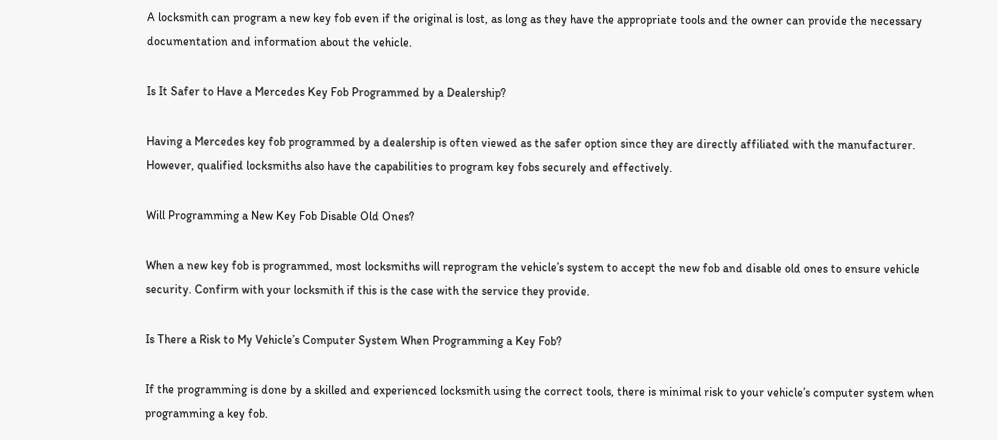A locksmith can program a new key fob even if the original is lost, as long as they have the appropriate tools and the owner can provide the necessary documentation and information about the vehicle.

Is It Safer to Have a Mercedes Key Fob Programmed by a Dealership?

Having a Mercedes key fob programmed by a dealership is often viewed as the safer option since they are directly affiliated with the manufacturer. However, qualified locksmiths also have the capabilities to program key fobs securely and effectively.

Will Programming a New Key Fob Disable Old Ones?

When a new key fob is programmed, most locksmiths will reprogram the vehicle’s system to accept the new fob and disable old ones to ensure vehicle security. Confirm with your locksmith if this is the case with the service they provide.

Is There a Risk to My Vehicle’s Computer System When Programming a Key Fob?

If the programming is done by a skilled and experienced locksmith using the correct tools, there is minimal risk to your vehicle’s computer system when programming a key fob.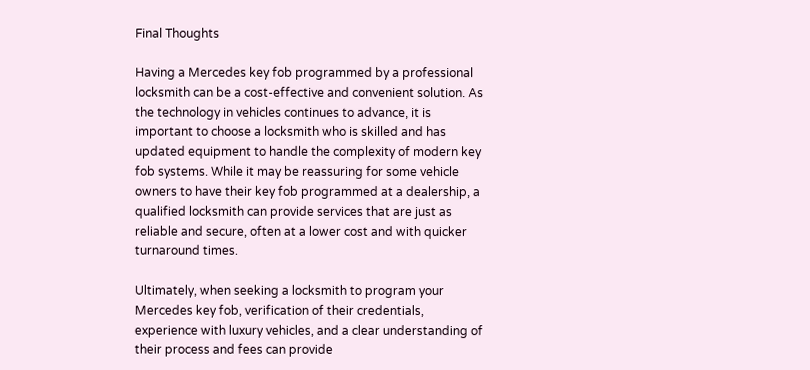Final Thoughts

Having a Mercedes key fob programmed by a professional locksmith can be a cost-effective and convenient solution. As the technology in vehicles continues to advance, it is important to choose a locksmith who is skilled and has updated equipment to handle the complexity of modern key fob systems. While it may be reassuring for some vehicle owners to have their key fob programmed at a dealership, a qualified locksmith can provide services that are just as reliable and secure, often at a lower cost and with quicker turnaround times.

Ultimately, when seeking a locksmith to program your Mercedes key fob, verification of their credentials, experience with luxury vehicles, and a clear understanding of their process and fees can provide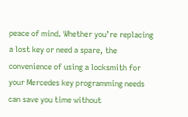peace of mind. Whether you’re replacing a lost key or need a spare, the convenience of using a locksmith for your Mercedes key programming needs can save you time without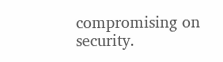compromising on security.